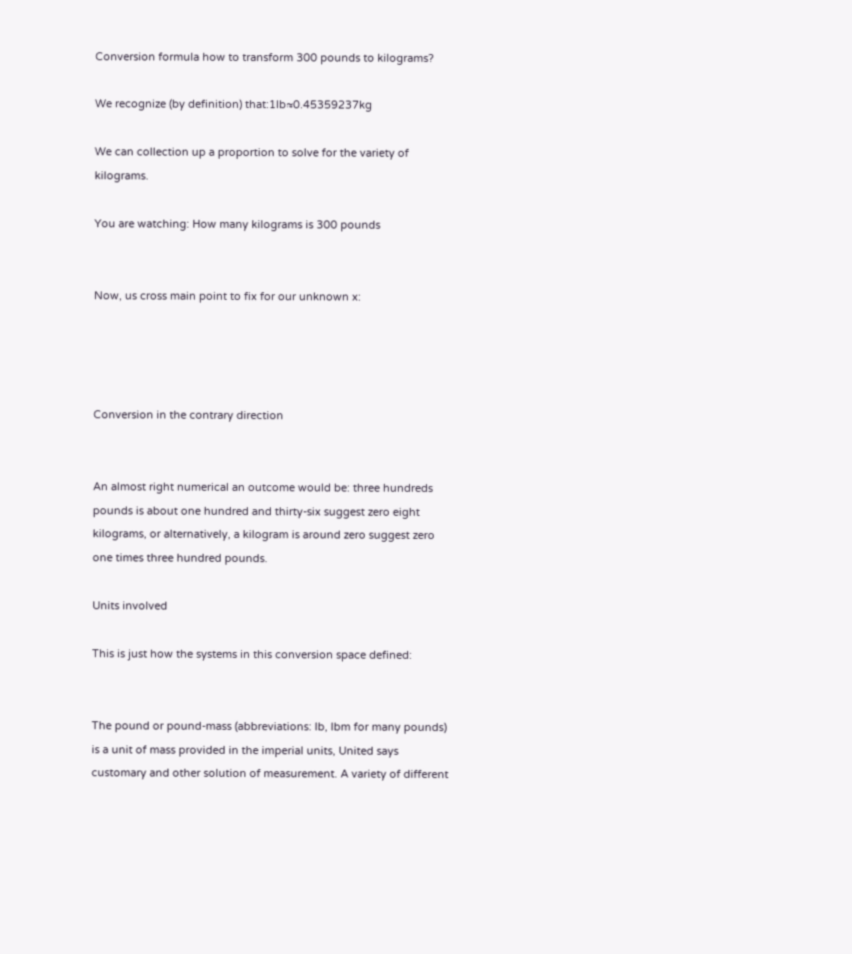Conversion formula how to transform 300 pounds to kilograms?

We recognize (by definition) that:1lb≈0.45359237kg

We can collection up a proportion to solve for the variety of kilograms.

You are watching: How many kilograms is 300 pounds


Now, us cross main point to fix for our unknown x:




Conversion in the contrary direction


An almost right numerical an outcome would be: three hundreds pounds is about one hundred and thirty-six suggest zero eight kilograms, or alternatively, a kilogram is around zero suggest zero one times three hundred pounds.

Units involved

This is just how the systems in this conversion space defined:


The pound or pound-mass (abbreviations: lb, lbm for many pounds) is a unit of mass provided in the imperial units, United says customary and other solution of measurement. A variety of different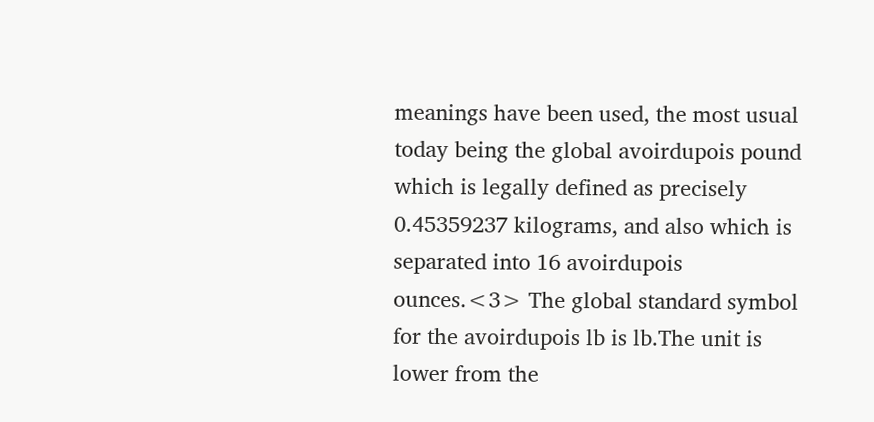meanings have been used, the most usual today being the global avoirdupois pound which is legally defined as precisely 0.45359237 kilograms, and also which is separated into 16 avoirdupois ounces.<3> The global standard symbol for the avoirdupois lb is lb.The unit is lower from the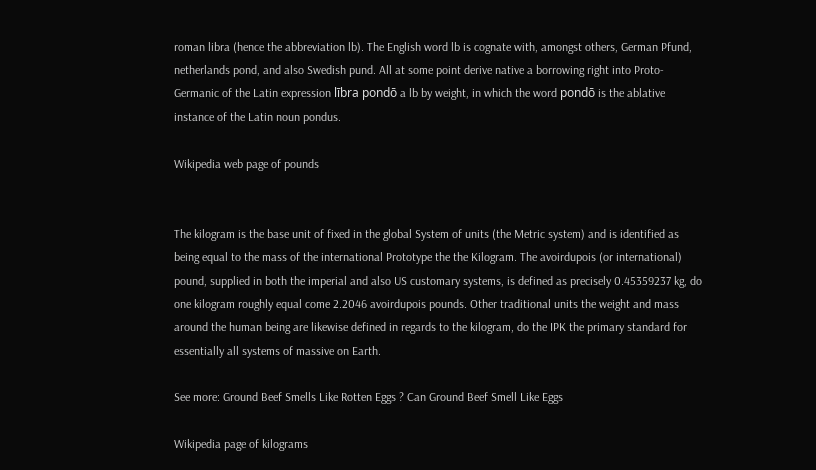roman libra (hence the abbreviation lb). The English word lb is cognate with, amongst others, German Pfund, netherlands pond, and also Swedish pund. All at some point derive native a borrowing right into Proto-Germanic of the Latin expression lībra pondō a lb by weight, in which the word pondō is the ablative instance of the Latin noun pondus.

Wikipedia web page of pounds


The kilogram is the base unit of fixed in the global System of units (the Metric system) and is identified as being equal to the mass of the international Prototype the the Kilogram. The avoirdupois (or international) pound, supplied in both the imperial and also US customary systems, is defined as precisely 0.45359237 kg, do one kilogram roughly equal come 2.2046 avoirdupois pounds. Other traditional units the weight and mass around the human being are likewise defined in regards to the kilogram, do the IPK the primary standard for essentially all systems of massive on Earth.

See more: Ground Beef Smells Like Rotten Eggs ? Can Ground Beef Smell Like Eggs

Wikipedia page of kilograms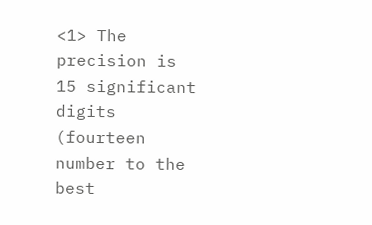<1> The precision is 15 significant digits (fourteen number to the best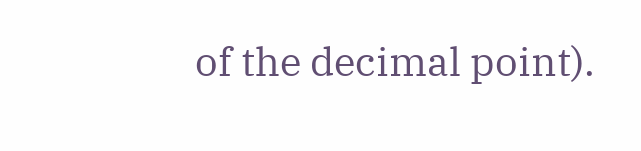of the decimal point).